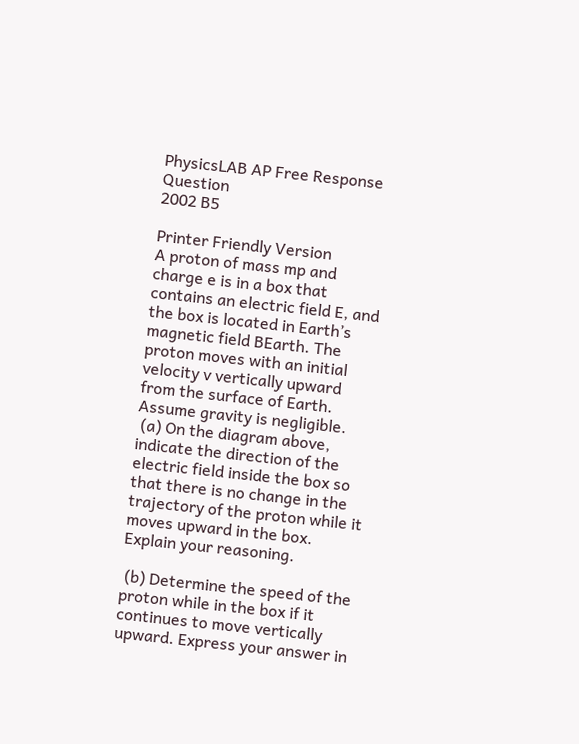PhysicsLAB AP Free Response Question
2002 B5

Printer Friendly Version
A proton of mass mp and charge e is in a box that contains an electric field E, and the box is located in Earth’s magnetic field BEarth. The proton moves with an initial velocity v vertically upward from the surface of Earth. Assume gravity is negligible.
 (a) On the diagram above, indicate the direction of the electric field inside the box so that there is no change in the trajectory of the proton while it moves upward in the box. Explain your reasoning.

 (b) Determine the speed of the proton while in the box if it continues to move vertically upward. Express your answer in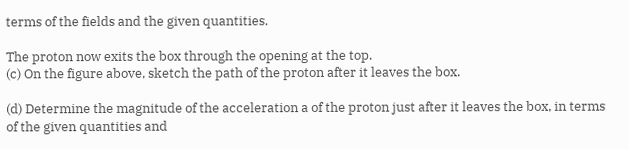terms of the fields and the given quantities.

The proton now exits the box through the opening at the top.
(c) On the figure above, sketch the path of the proton after it leaves the box.

(d) Determine the magnitude of the acceleration a of the proton just after it leaves the box, in terms of the given quantities and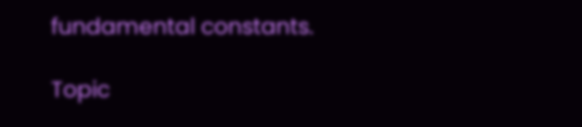fundamental constants.

Topic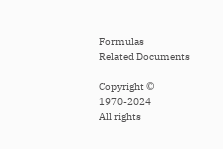Formulas
Related Documents

Copyright © 1970-2024
All rights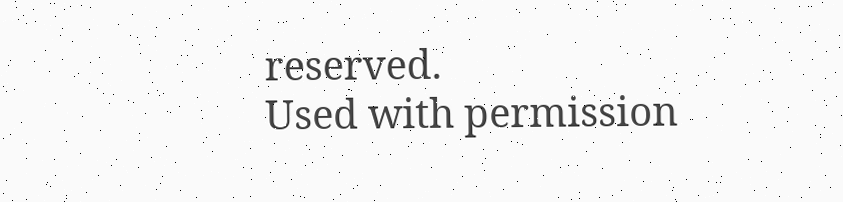reserved.
Used with permission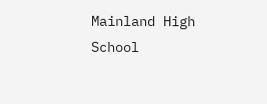Mainland High School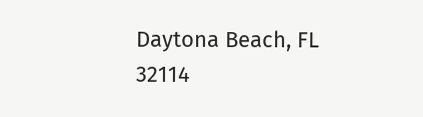Daytona Beach, FL 32114